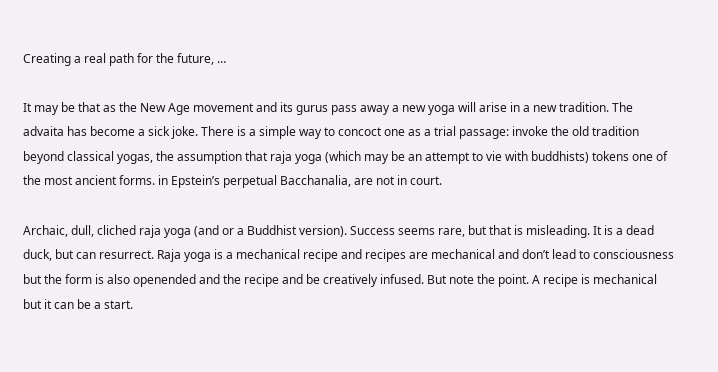Creating a real path for the future, …

It may be that as the New Age movement and its gurus pass away a new yoga will arise in a new tradition. The advaita has become a sick joke. There is a simple way to concoct one as a trial passage: invoke the old tradition beyond classical yogas, the assumption that raja yoga (which may be an attempt to vie with buddhists) tokens one of the most ancient forms. in Epstein’s perpetual Bacchanalia, are not in court.

Archaic, dull, cliched raja yoga (and or a Buddhist version). Success seems rare, but that is misleading. It is a dead duck, but can resurrect. Raja yoga is a mechanical recipe and recipes are mechanical and don’t lead to consciousness but the form is also openended and the recipe and be creatively infused. But note the point. A recipe is mechanical but it can be a start.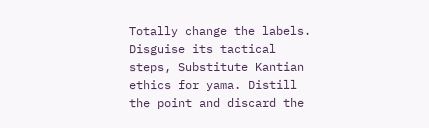Totally change the labels. Disguise its tactical steps, Substitute Kantian ethics for yama. Distill the point and discard the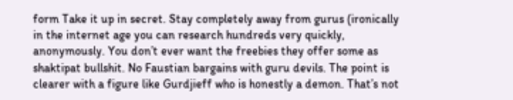form Take it up in secret. Stay completely away from gurus (ironically in the internet age you can research hundreds very quickly, anonymously. You don’t ever want the freebies they offer some as shaktipat bullshit. No Faustian bargains with guru devils. The point is clearer with a figure like Gurdjieff who is honestly a demon. That’s not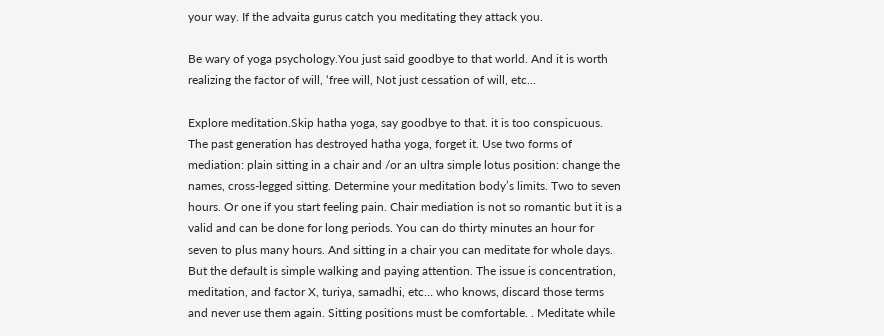your way. If the advaita gurus catch you meditating they attack you.

Be wary of yoga psychology.You just said goodbye to that world. And it is worth realizing the factor of will, ‘free will, Not just cessation of will, etc…

Explore meditation.Skip hatha yoga, say goodbye to that. it is too conspicuous. The past generation has destroyed hatha yoga, forget it. Use two forms of mediation: plain sitting in a chair and /or an ultra simple lotus position: change the names, cross-legged sitting. Determine your meditation body’s limits. Two to seven hours. Or one if you start feeling pain. Chair mediation is not so romantic but it is a valid and can be done for long periods. You can do thirty minutes an hour for seven to plus many hours. And sitting in a chair you can meditate for whole days. But the default is simple walking and paying attention. The issue is concentration, meditation, and factor X, turiya, samadhi, etc… who knows, discard those terms and never use them again. Sitting positions must be comfortable. . Meditate while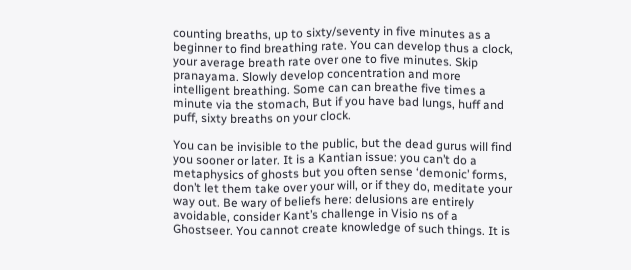counting breaths, up to sixty/seventy in five minutes as a beginner to find breathing rate. You can develop thus a clock, your average breath rate over one to five minutes. Skip pranayama. Slowly develop concentration and more intelligent breathing. Some can can breathe five times a minute via the stomach, But if you have bad lungs, huff and puff, sixty breaths on your clock.

You can be invisible to the public, but the dead gurus will find you sooner or later. It is a Kantian issue: you can’t do a metaphysics of ghosts but you often sense ‘demonic’ forms, don’t let them take over your will, or if they do, meditate your way out. Be wary of beliefs here: delusions are entirely avoidable, consider Kant’s challenge in Visio ns of a Ghostseer. You cannot create knowledge of such things. It is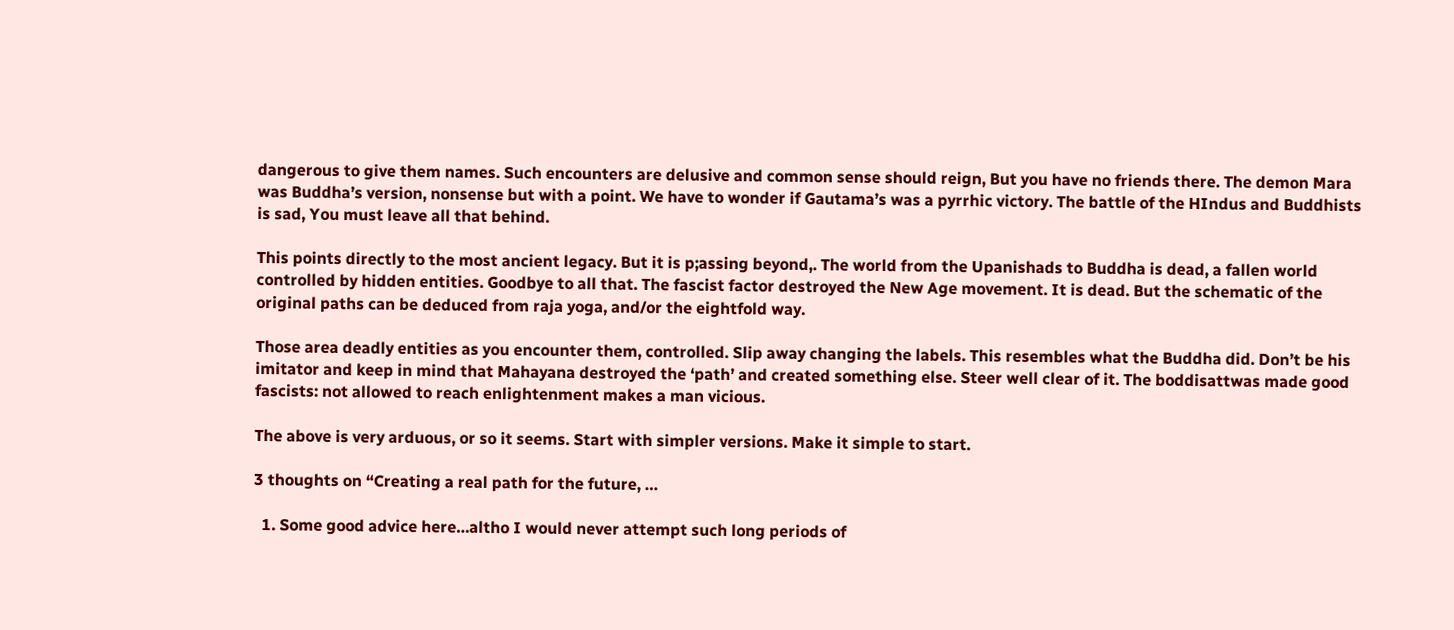dangerous to give them names. Such encounters are delusive and common sense should reign, But you have no friends there. The demon Mara was Buddha’s version, nonsense but with a point. We have to wonder if Gautama’s was a pyrrhic victory. The battle of the HIndus and Buddhists is sad, You must leave all that behind.

This points directly to the most ancient legacy. But it is p;assing beyond,. The world from the Upanishads to Buddha is dead, a fallen world controlled by hidden entities. Goodbye to all that. The fascist factor destroyed the New Age movement. It is dead. But the schematic of the original paths can be deduced from raja yoga, and/or the eightfold way.

Those area deadly entities as you encounter them, controlled. Slip away changing the labels. This resembles what the Buddha did. Don’t be his imitator and keep in mind that Mahayana destroyed the ‘path’ and created something else. Steer well clear of it. The boddisattwas made good fascists: not allowed to reach enlightenment makes a man vicious.

The above is very arduous, or so it seems. Start with simpler versions. Make it simple to start.

3 thoughts on “Creating a real path for the future, …

  1. Some good advice here…altho I would never attempt such long periods of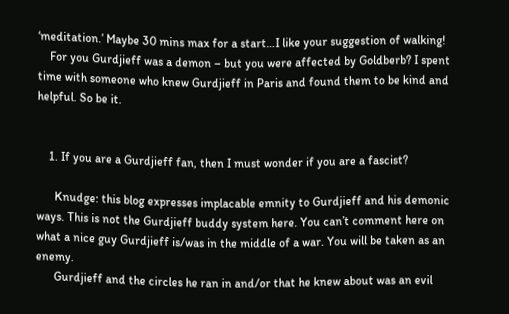‘meditation.’ Maybe 30 mins max for a start…I like your suggestion of walking!
    For you Gurdjieff was a demon – but you were affected by Goldberb? I spent time with someone who knew Gurdjieff in Paris and found them to be kind and helpful. So be it.


    1. If you are a Gurdjieff fan, then I must wonder if you are a fascist?

      Knudge: this blog expresses implacable emnity to Gurdjieff and his demonic ways. This is not the Gurdjieff buddy system here. You can’t comment here on what a nice guy Gurdjieff is/was in the middle of a war. You will be taken as an enemy.
      Gurdjieff and the circles he ran in and/or that he knew about was an evil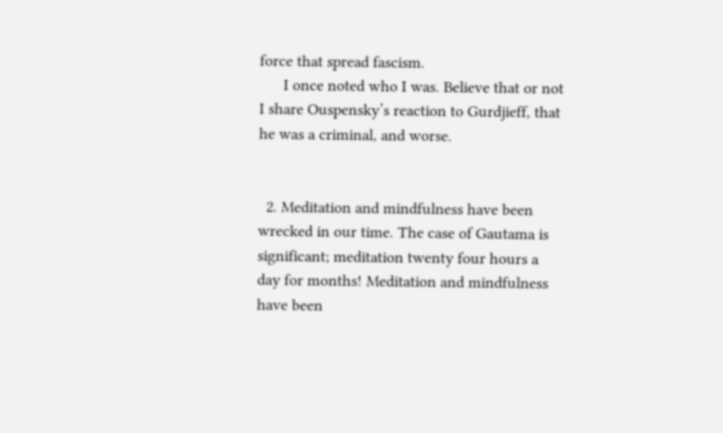force that spread fascism.
      I once noted who I was. Believe that or not I share Ouspensky’s reaction to Gurdjieff, that he was a criminal, and worse.


  2. Meditation and mindfulness have been wrecked in our time. The case of Gautama is significant; meditation twenty four hours a day for months! Meditation and mindfulness have been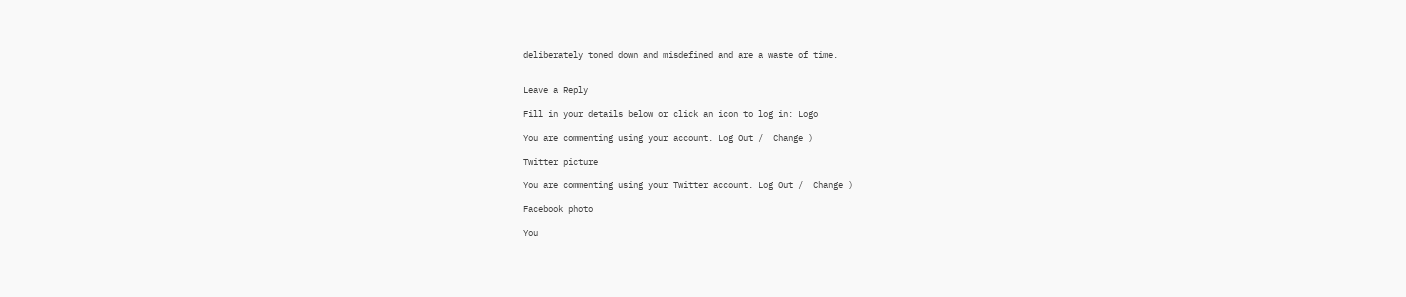deliberately toned down and misdefined and are a waste of time.


Leave a Reply

Fill in your details below or click an icon to log in: Logo

You are commenting using your account. Log Out /  Change )

Twitter picture

You are commenting using your Twitter account. Log Out /  Change )

Facebook photo

You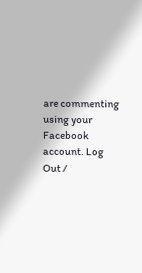are commenting using your Facebook account. Log Out /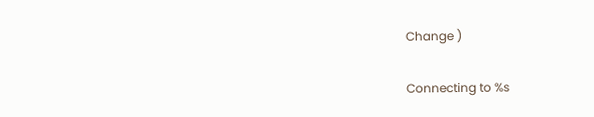Change )

Connecting to %s